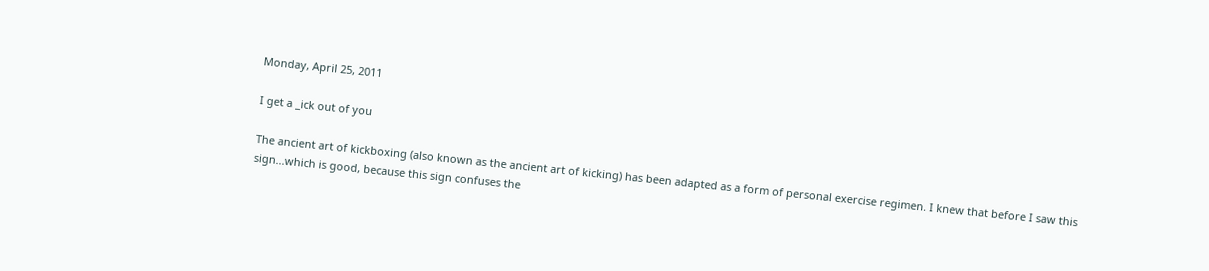Monday, April 25, 2011

I get a _ick out of you

The ancient art of kickboxing (also known as the ancient art of kicking) has been adapted as a form of personal exercise regimen. I knew that before I saw this sign...which is good, because this sign confuses the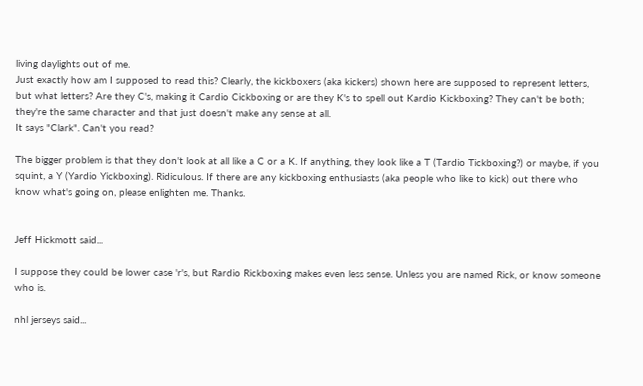living daylights out of me.
Just exactly how am I supposed to read this? Clearly, the kickboxers (aka kickers) shown here are supposed to represent letters, but what letters? Are they C's, making it Cardio Cickboxing or are they K's to spell out Kardio Kickboxing? They can't be both; they're the same character and that just doesn't make any sense at all.
It says "Clark". Can't you read?

The bigger problem is that they don't look at all like a C or a K. If anything, they look like a T (Tardio Tickboxing?) or maybe, if you squint, a Y (Yardio Yickboxing). Ridiculous. If there are any kickboxing enthusiasts (aka people who like to kick) out there who know what's going on, please enlighten me. Thanks.


Jeff Hickmott said...

I suppose they could be lower case 'r's, but Rardio Rickboxing makes even less sense. Unless you are named Rick, or know someone who is.

nhl jerseys said...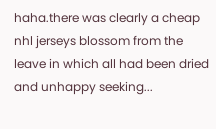haha.there was clearly a cheap nhl jerseys blossom from the leave in which all had been dried and unhappy seeking...